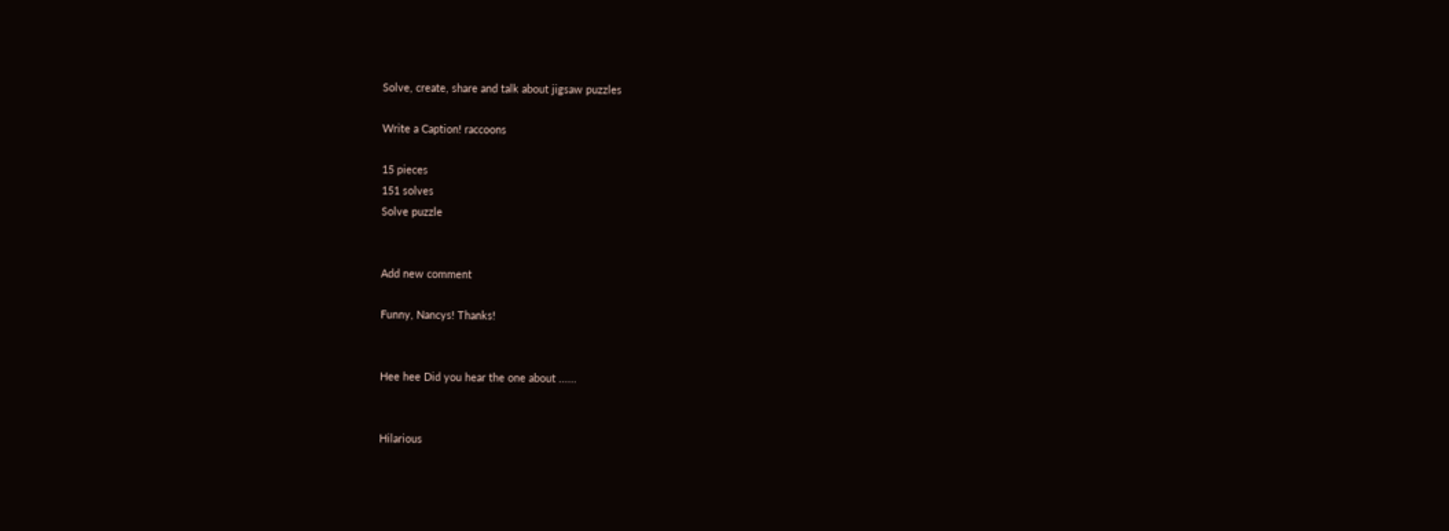Solve, create, share and talk about jigsaw puzzles

Write a Caption! raccoons

15 pieces
151 solves
Solve puzzle


Add new comment

Funny, Nancys! Thanks!


Hee hee Did you hear the one about ......


Hilarious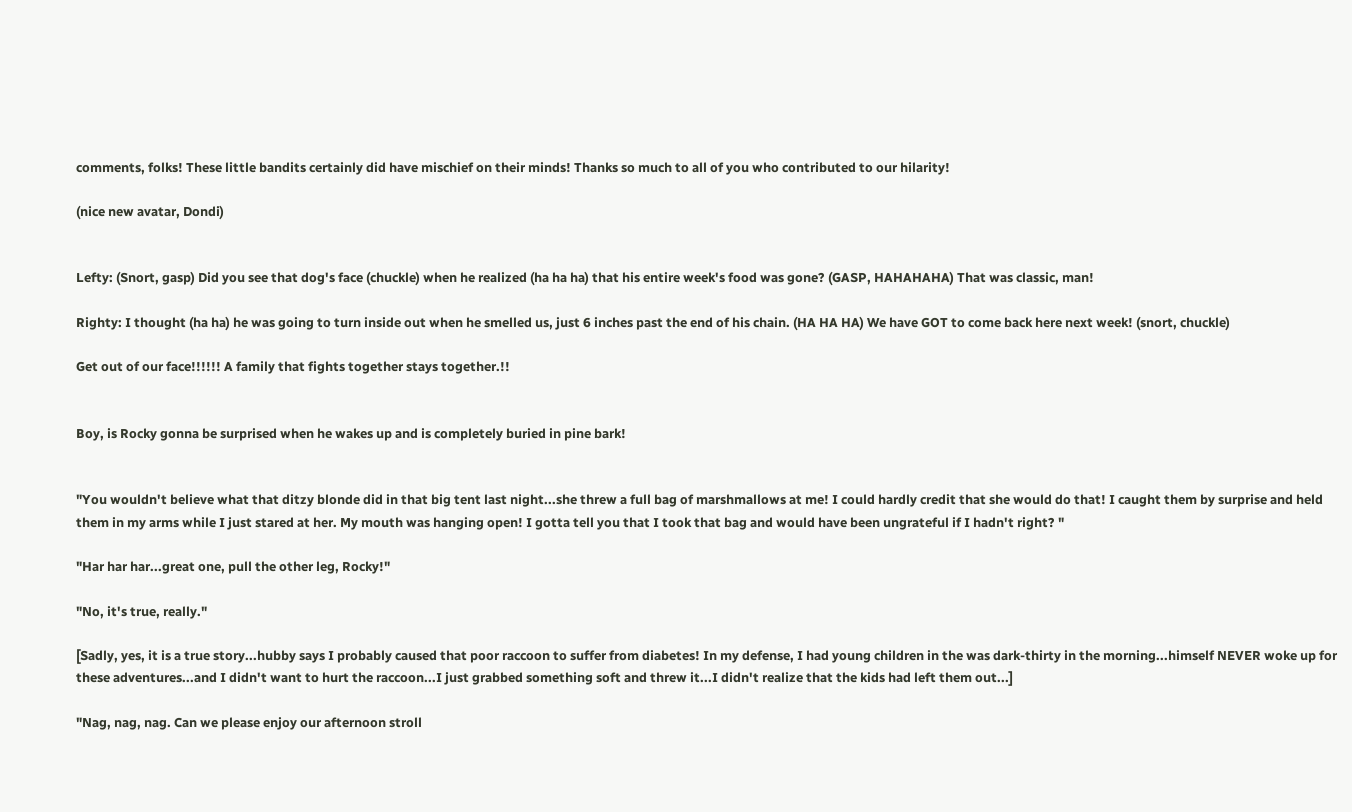comments, folks! These little bandits certainly did have mischief on their minds! Thanks so much to all of you who contributed to our hilarity!

(nice new avatar, Dondi)


Lefty: (Snort, gasp) Did you see that dog's face (chuckle) when he realized (ha ha ha) that his entire week's food was gone? (GASP, HAHAHAHA) That was classic, man!

Righty: I thought (ha ha) he was going to turn inside out when he smelled us, just 6 inches past the end of his chain. (HA HA HA) We have GOT to come back here next week! (snort, chuckle)

Get out of our face!!!!!! A family that fights together stays together.!!


Boy, is Rocky gonna be surprised when he wakes up and is completely buried in pine bark!


"You wouldn't believe what that ditzy blonde did in that big tent last night...she threw a full bag of marshmallows at me! I could hardly credit that she would do that! I caught them by surprise and held them in my arms while I just stared at her. My mouth was hanging open! I gotta tell you that I took that bag and would have been ungrateful if I hadn't right? "

"Har har har...great one, pull the other leg, Rocky!"

"No, it's true, really."

[Sadly, yes, it is a true story...hubby says I probably caused that poor raccoon to suffer from diabetes! In my defense, I had young children in the was dark-thirty in the morning...himself NEVER woke up for these adventures...and I didn't want to hurt the raccoon...I just grabbed something soft and threw it...I didn't realize that the kids had left them out...]

"Nag, nag, nag. Can we please enjoy our afternoon stroll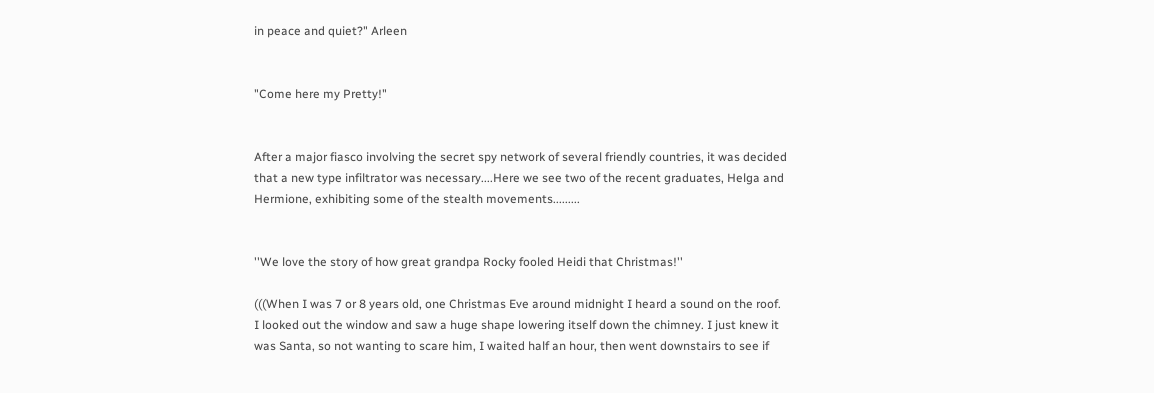in peace and quiet?" Arleen


"Come here my Pretty!"


After a major fiasco involving the secret spy network of several friendly countries, it was decided that a new type infiltrator was necessary....Here we see two of the recent graduates, Helga and Hermione, exhibiting some of the stealth movements.........


''We love the story of how great grandpa Rocky fooled Heidi that Christmas!''

(((When I was 7 or 8 years old, one Christmas Eve around midnight I heard a sound on the roof. I looked out the window and saw a huge shape lowering itself down the chimney. I just knew it was Santa, so not wanting to scare him, I waited half an hour, then went downstairs to see if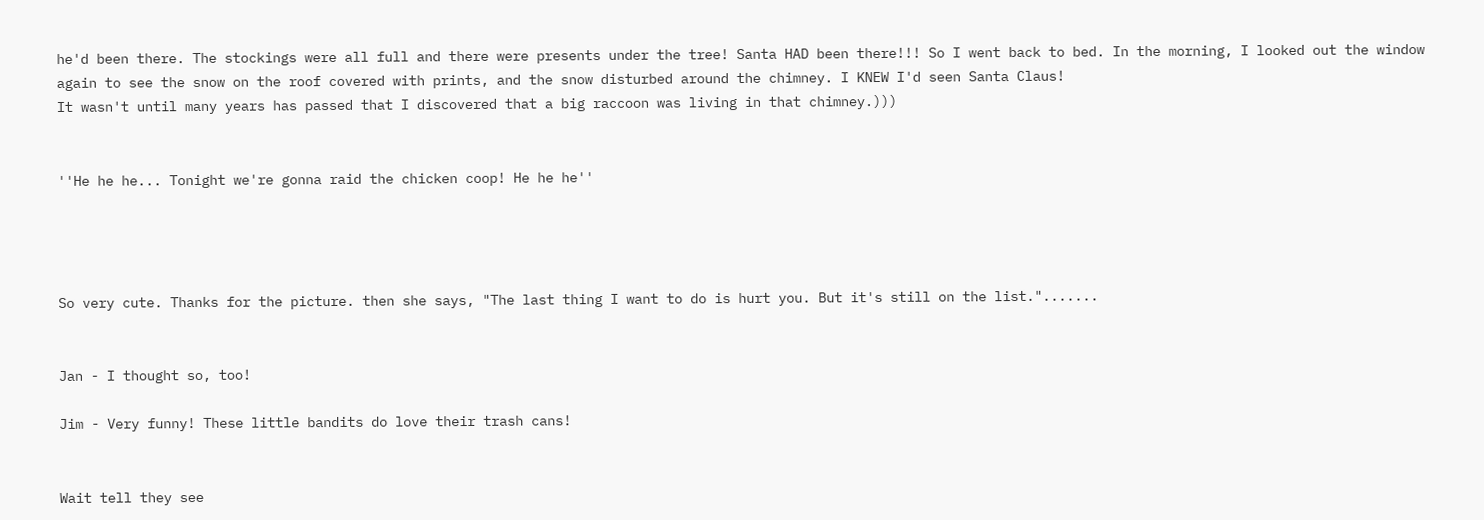he'd been there. The stockings were all full and there were presents under the tree! Santa HAD been there!!! So I went back to bed. In the morning, I looked out the window again to see the snow on the roof covered with prints, and the snow disturbed around the chimney. I KNEW I'd seen Santa Claus!
It wasn't until many years has passed that I discovered that a big raccoon was living in that chimney.)))


''He he he... Tonight we're gonna raid the chicken coop! He he he''




So very cute. Thanks for the picture. then she says, "The last thing I want to do is hurt you. But it's still on the list.".......


Jan - I thought so, too!

Jim - Very funny! These little bandits do love their trash cans!


Wait tell they see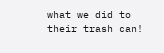what we did to their trash can!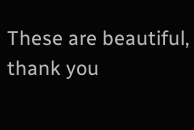These are beautiful, thank you